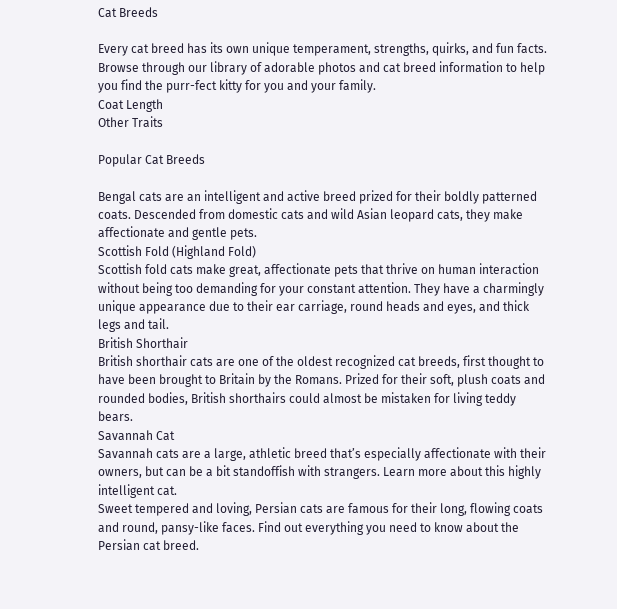Cat Breeds

Every cat breed has its own unique temperament, strengths, quirks, and fun facts. Browse through our library of adorable photos and cat breed information to help you find the purr-fect kitty for you and your family.
Coat Length
Other Traits

Popular Cat Breeds

Bengal cats are an intelligent and active breed prized for their boldly patterned coats. Descended from domestic cats and wild Asian leopard cats, they make affectionate and gentle pets.
Scottish Fold (Highland Fold)
Scottish fold cats make great, affectionate pets that thrive on human interaction without being too demanding for your constant attention. They have a charmingly unique appearance due to their ear carriage, round heads and eyes, and thick legs and tail.
British Shorthair
British shorthair cats are one of the oldest recognized cat breeds, first thought to have been brought to Britain by the Romans. Prized for their soft, plush coats and rounded bodies, British shorthairs could almost be mistaken for living teddy bears.
Savannah Cat
Savannah cats are a large, athletic breed that’s especially affectionate with their owners, but can be a bit standoffish with strangers. Learn more about this highly intelligent cat.
Sweet tempered and loving, Persian cats are famous for their long, flowing coats and round, pansy-like faces. Find out everything you need to know about the Persian cat breed.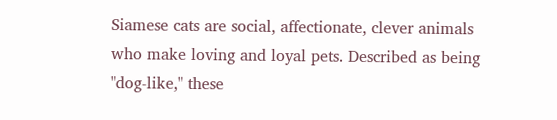Siamese cats are social, affectionate, clever animals who make loving and loyal pets. Described as being "dog-like," these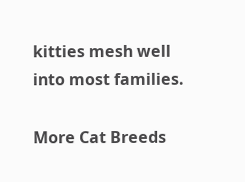kitties mesh well into most families.

More Cat Breeds